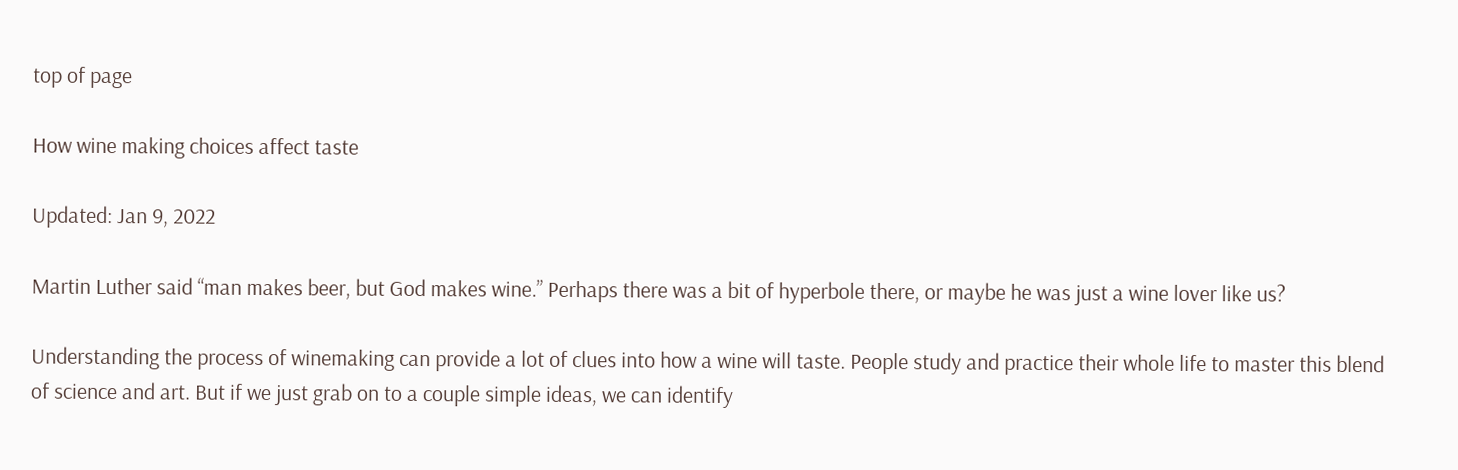top of page

How wine making choices affect taste

Updated: Jan 9, 2022

Martin Luther said “man makes beer, but God makes wine.” Perhaps there was a bit of hyperbole there, or maybe he was just a wine lover like us?

Understanding the process of winemaking can provide a lot of clues into how a wine will taste. People study and practice their whole life to master this blend of science and art. But if we just grab on to a couple simple ideas, we can identify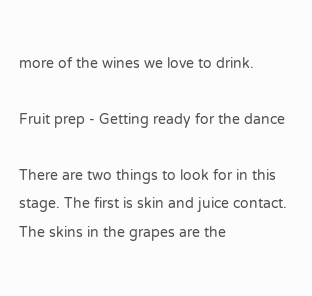more of the wines we love to drink.

Fruit prep - Getting ready for the dance

There are two things to look for in this stage. The first is skin and juice contact. The skins in the grapes are the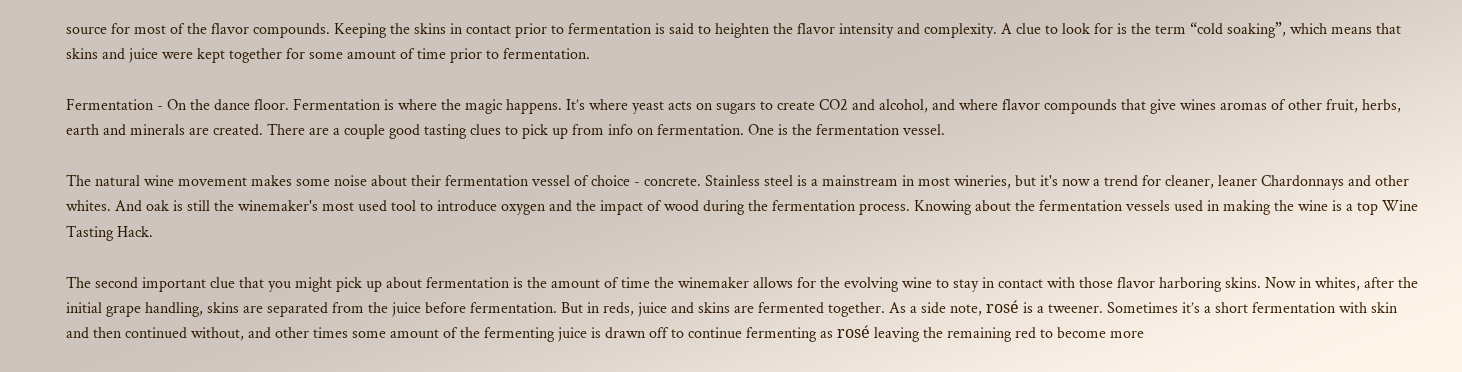source for most of the flavor compounds. Keeping the skins in contact prior to fermentation is said to heighten the flavor intensity and complexity. A clue to look for is the term “cold soaking”, which means that skins and juice were kept together for some amount of time prior to fermentation.

Fermentation - On the dance floor. Fermentation is where the magic happens. It’s where yeast acts on sugars to create CO2 and alcohol, and where flavor compounds that give wines aromas of other fruit, herbs, earth and minerals are created. There are a couple good tasting clues to pick up from info on fermentation. One is the fermentation vessel.

The natural wine movement makes some noise about their fermentation vessel of choice - concrete. Stainless steel is a mainstream in most wineries, but it's now a trend for cleaner, leaner Chardonnays and other whites. And oak is still the winemaker's most used tool to introduce oxygen and the impact of wood during the fermentation process. Knowing about the fermentation vessels used in making the wine is a top Wine Tasting Hack.

The second important clue that you might pick up about fermentation is the amount of time the winemaker allows for the evolving wine to stay in contact with those flavor harboring skins. Now in whites, after the initial grape handling, skins are separated from the juice before fermentation. But in reds, juice and skins are fermented together. As a side note, rosé is a tweener. Sometimes it’s a short fermentation with skin and then continued without, and other times some amount of the fermenting juice is drawn off to continue fermenting as rosé leaving the remaining red to become more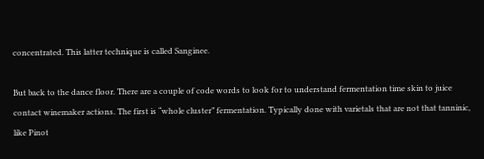concentrated. This latter technique is called Sanginee.

But back to the dance floor. There are a couple of code words to look for to understand fermentation time skin to juice contact winemaker actions. The first is “whole cluster” fermentation. Typically done with varietals that are not that tanninic, like Pinot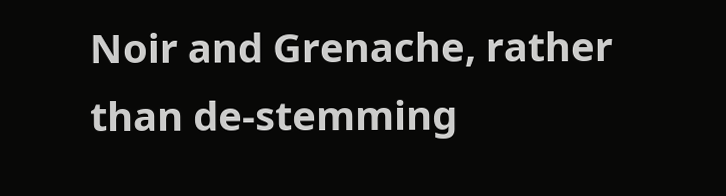Noir and Grenache, rather than de-stemming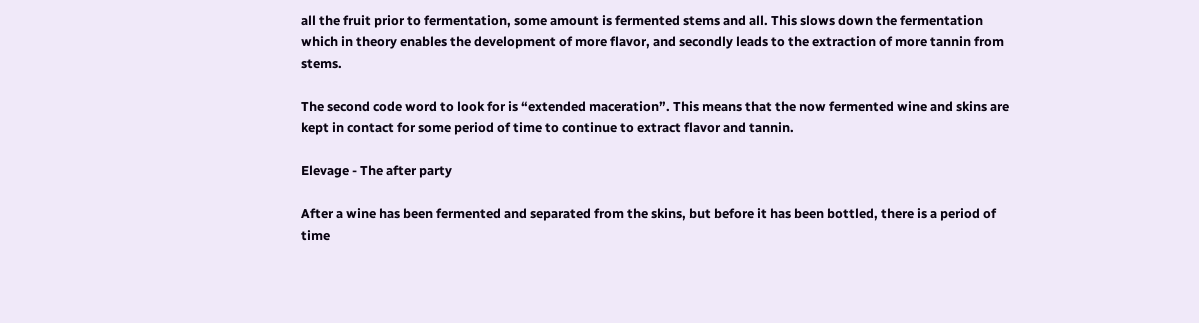all the fruit prior to fermentation, some amount is fermented stems and all. This slows down the fermentation which in theory enables the development of more flavor, and secondly leads to the extraction of more tannin from stems.

The second code word to look for is “extended maceration”. This means that the now fermented wine and skins are kept in contact for some period of time to continue to extract flavor and tannin.

Elevage - The after party

After a wine has been fermented and separated from the skins, but before it has been bottled, there is a period of time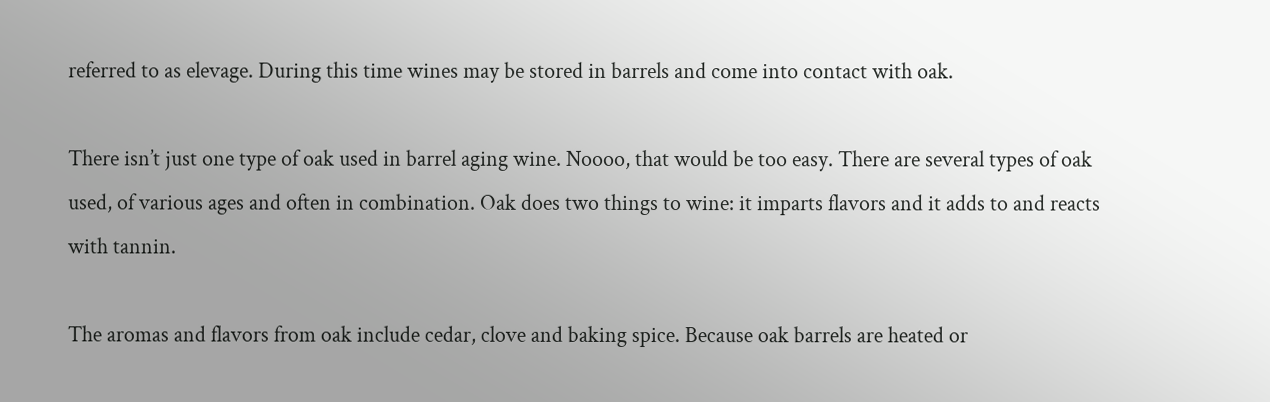referred to as elevage. During this time wines may be stored in barrels and come into contact with oak.

There isn’t just one type of oak used in barrel aging wine. Noooo, that would be too easy. There are several types of oak used, of various ages and often in combination. Oak does two things to wine: it imparts flavors and it adds to and reacts with tannin.

The aromas and flavors from oak include cedar, clove and baking spice. Because oak barrels are heated or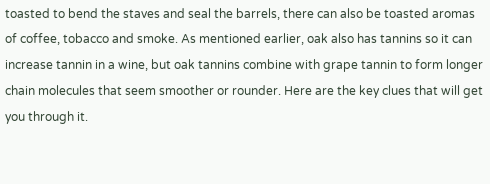toasted to bend the staves and seal the barrels, there can also be toasted aromas of coffee, tobacco and smoke. As mentioned earlier, oak also has tannins so it can increase tannin in a wine, but oak tannins combine with grape tannin to form longer chain molecules that seem smoother or rounder. Here are the key clues that will get you through it.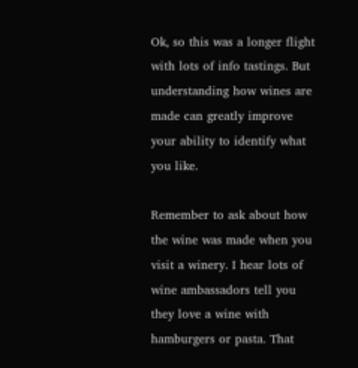Ok, so this was a longer flight with lots of info tastings. But understanding how wines are made can greatly improve your ability to identify what you like.

Remember to ask about how the wine was made when you visit a winery. I hear lots of wine ambassadors tell you they love a wine with hamburgers or pasta. That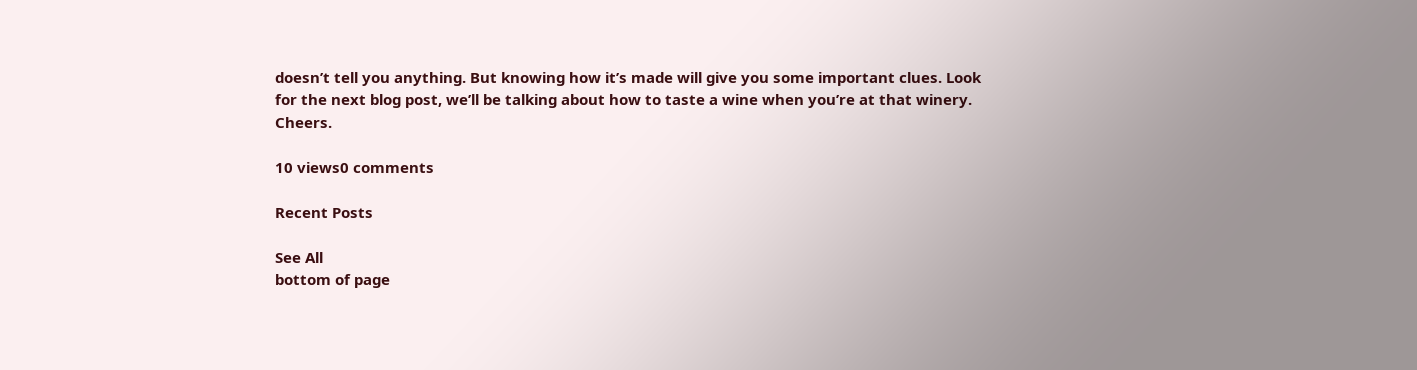doesn’t tell you anything. But knowing how it’s made will give you some important clues. Look for the next blog post, we’ll be talking about how to taste a wine when you’re at that winery. Cheers.

10 views0 comments

Recent Posts

See All
bottom of page